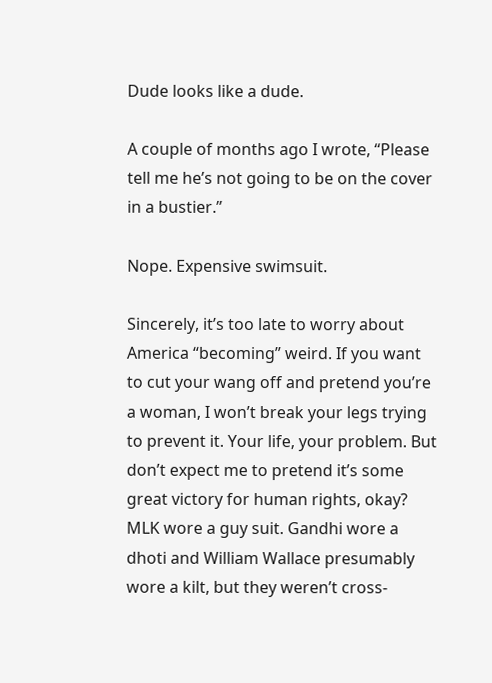Dude looks like a dude.

A couple of months ago I wrote, “Please tell me he’s not going to be on the cover in a bustier.”

Nope. Expensive swimsuit.

Sincerely, it’s too late to worry about America “becoming” weird. If you want to cut your wang off and pretend you’re a woman, I won’t break your legs trying to prevent it. Your life, your problem. But don’t expect me to pretend it’s some great victory for human rights, okay? MLK wore a guy suit. Gandhi wore a dhoti and William Wallace presumably wore a kilt, but they weren’t cross-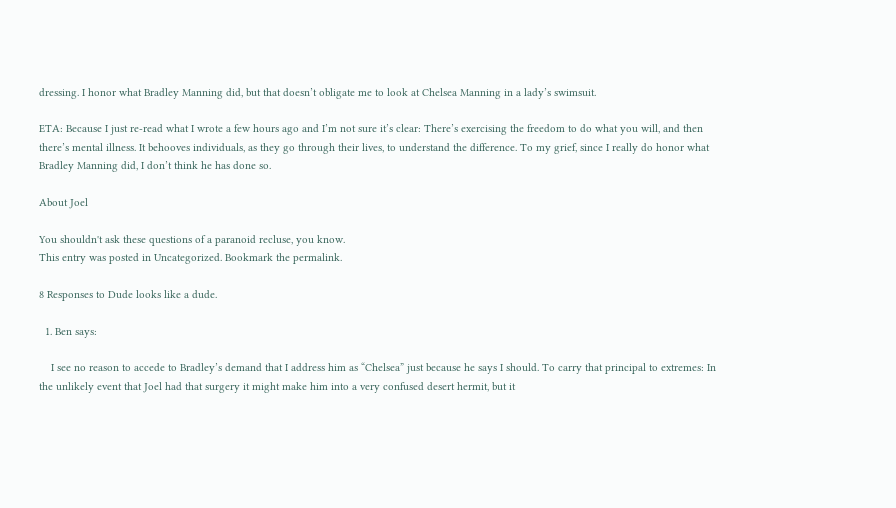dressing. I honor what Bradley Manning did, but that doesn’t obligate me to look at Chelsea Manning in a lady’s swimsuit.

ETA: Because I just re-read what I wrote a few hours ago and I’m not sure it’s clear: There’s exercising the freedom to do what you will, and then there’s mental illness. It behooves individuals, as they go through their lives, to understand the difference. To my grief, since I really do honor what Bradley Manning did, I don’t think he has done so.

About Joel

You shouldn't ask these questions of a paranoid recluse, you know.
This entry was posted in Uncategorized. Bookmark the permalink.

8 Responses to Dude looks like a dude.

  1. Ben says:

    I see no reason to accede to Bradley’s demand that I address him as “Chelsea” just because he says I should. To carry that principal to extremes: In the unlikely event that Joel had that surgery it might make him into a very confused desert hermit, but it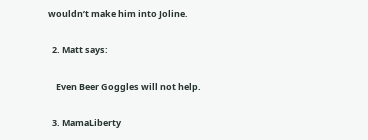wouldn’t make him into Joline.

  2. Matt says:

    Even Beer Goggles will not help.

  3. MamaLiberty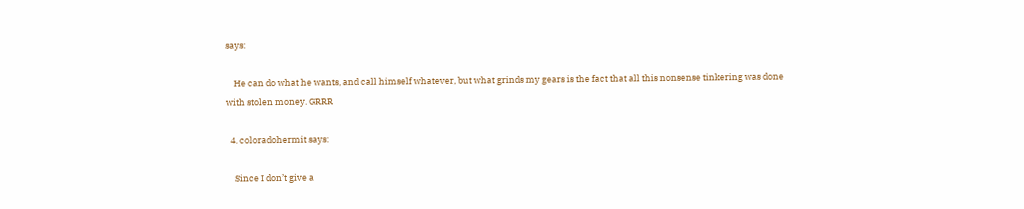says:

    He can do what he wants, and call himself whatever, but what grinds my gears is the fact that all this nonsense tinkering was done with stolen money. GRRR

  4. coloradohermit says:

    Since I don’t give a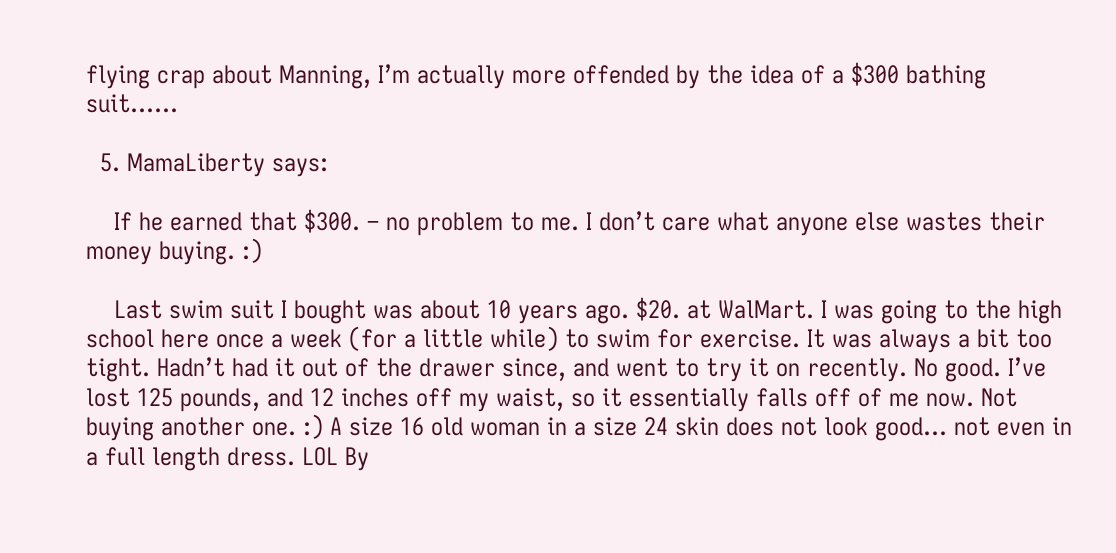flying crap about Manning, I’m actually more offended by the idea of a $300 bathing suit……

  5. MamaLiberty says:

    If he earned that $300. – no problem to me. I don’t care what anyone else wastes their money buying. :)

    Last swim suit I bought was about 10 years ago. $20. at WalMart. I was going to the high school here once a week (for a little while) to swim for exercise. It was always a bit too tight. Hadn’t had it out of the drawer since, and went to try it on recently. No good. I’ve lost 125 pounds, and 12 inches off my waist, so it essentially falls off of me now. Not buying another one. :) A size 16 old woman in a size 24 skin does not look good… not even in a full length dress. LOL By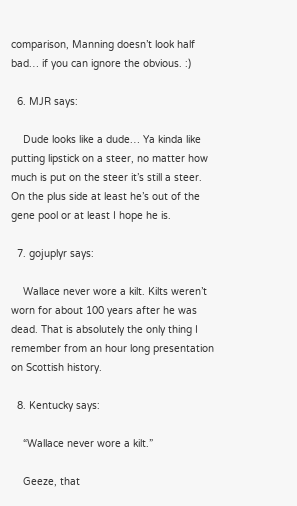comparison, Manning doesn’t look half bad… if you can ignore the obvious. :)

  6. MJR says:

    Dude looks like a dude… Ya kinda like putting lipstick on a steer, no matter how much is put on the steer it’s still a steer. On the plus side at least he’s out of the gene pool or at least I hope he is.

  7. gojuplyr says:

    Wallace never wore a kilt. Kilts weren’t worn for about 100 years after he was dead. That is absolutely the only thing I remember from an hour long presentation on Scottish history.

  8. Kentucky says:

    “Wallace never wore a kilt.”

    Geeze, that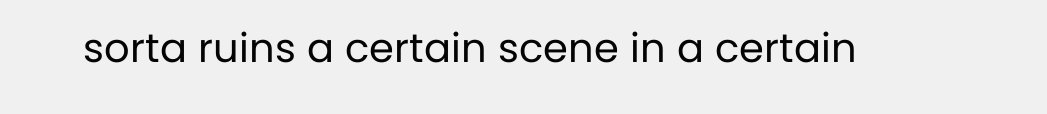sorta ruins a certain scene in a certain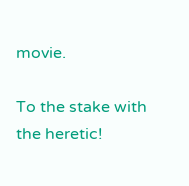movie.

To the stake with the heretic!